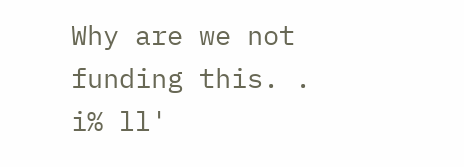Why are we not funding this. . i% ll'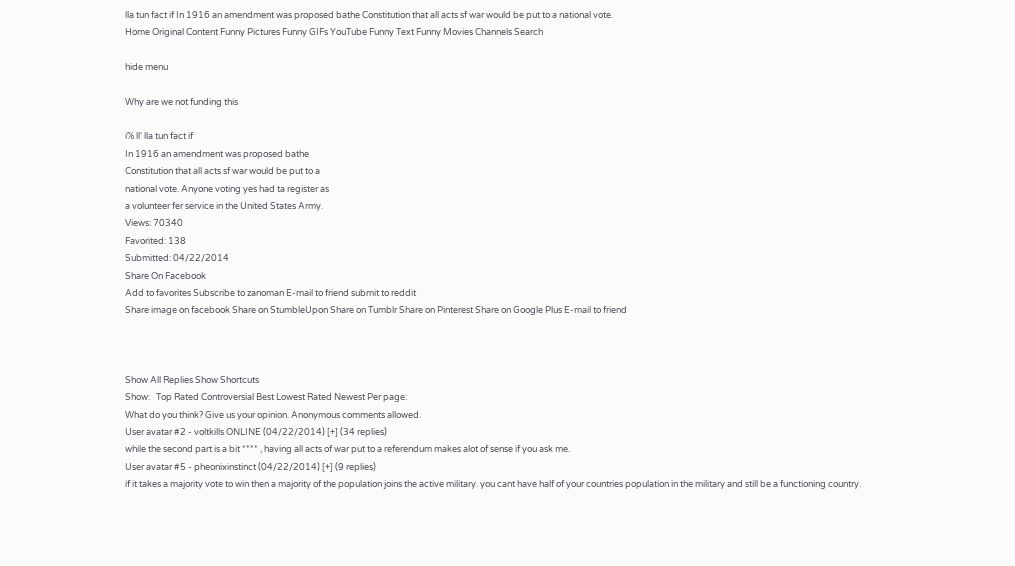lla tun fact if In 1916 an amendment was proposed bathe Constitution that all acts sf war would be put to a national vote.
Home Original Content Funny Pictures Funny GIFs YouTube Funny Text Funny Movies Channels Search

hide menu

Why are we not funding this

i% ll' lla tun fact if
In 1916 an amendment was proposed bathe
Constitution that all acts sf war would be put to a
national vote. Anyone voting yes had ta register as
a volunteer fer service in the United States Army.
Views: 70340
Favorited: 138
Submitted: 04/22/2014
Share On Facebook
Add to favorites Subscribe to zanoman E-mail to friend submit to reddit
Share image on facebook Share on StumbleUpon Share on Tumblr Share on Pinterest Share on Google Plus E-mail to friend



Show All Replies Show Shortcuts
Show:   Top Rated Controversial Best Lowest Rated Newest Per page:
What do you think? Give us your opinion. Anonymous comments allowed.
User avatar #2 - voltkills ONLINE (04/22/2014) [+] (34 replies)
while the second part is a bit **** , having all acts of war put to a referendum makes alot of sense if you ask me.
User avatar #5 - pheonixinstinct (04/22/2014) [+] (9 replies)
if it takes a majority vote to win then a majority of the population joins the active military. you cant have half of your countries population in the military and still be a functioning country.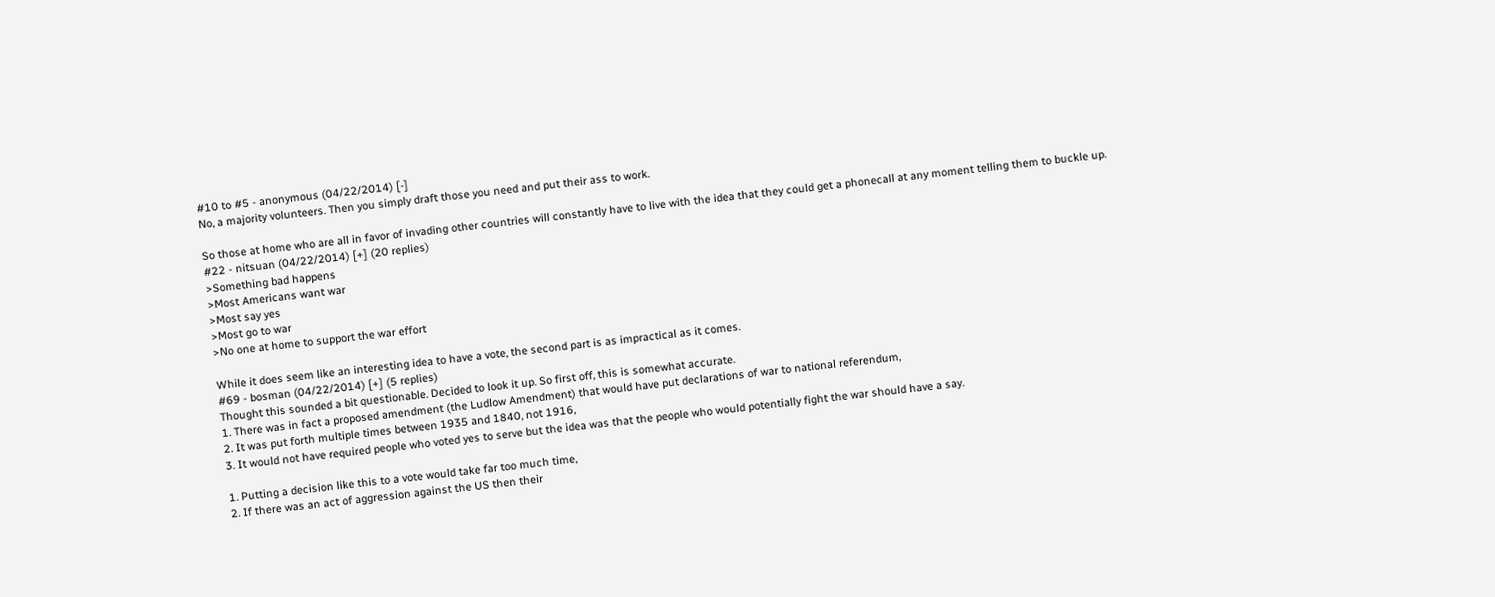#10 to #5 - anonymous (04/22/2014) [-]
No, a majority volunteers. Then you simply draft those you need and put their ass to work.

So those at home who are all in favor of invading other countries will constantly have to live with the idea that they could get a phonecall at any moment telling them to buckle up.
#22 - nitsuan (04/22/2014) [+] (20 replies)
>Something bad happens
>Most Americans want war
>Most say yes
>Most go to war
>No one at home to support the war effort

While it does seem like an interesting idea to have a vote, the second part is as impractical as it comes.
#69 - bosman (04/22/2014) [+] (5 replies)
Thought this sounded a bit questionable. Decided to look it up. So first off, this is somewhat accurate.
1. There was in fact a proposed amendment (the Ludlow Amendment) that would have put declarations of war to national referendum,
2. It was put forth multiple times between 1935 and 1840, not 1916,
3. It would not have required people who voted yes to serve but the idea was that the people who would potentially fight the war should have a say.

1. Putting a decision like this to a vote would take far too much time,
2. If there was an act of aggression against the US then their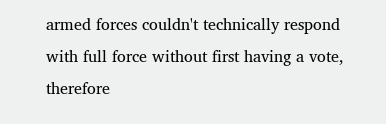armed forces couldn't technically respond with full force without first having a vote, therefore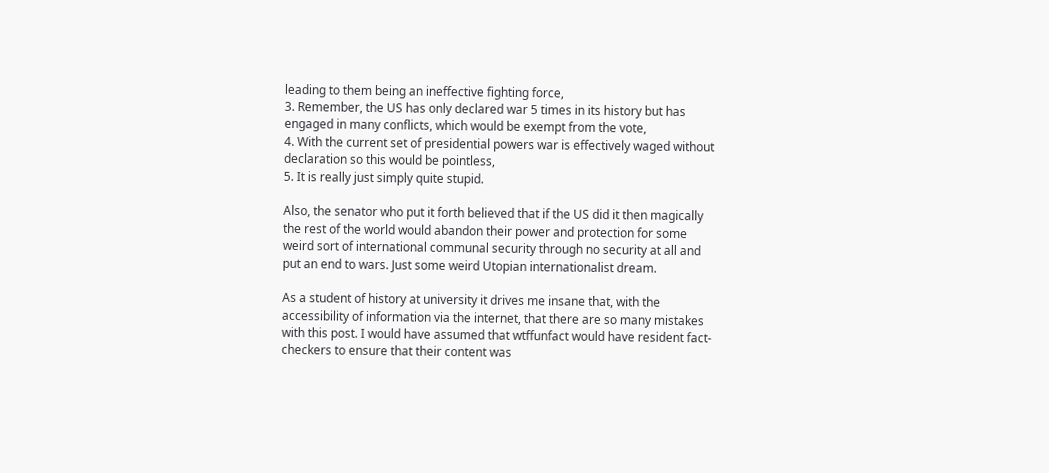leading to them being an ineffective fighting force,
3. Remember, the US has only declared war 5 times in its history but has engaged in many conflicts, which would be exempt from the vote,
4. With the current set of presidential powers war is effectively waged without declaration so this would be pointless,
5. It is really just simply quite stupid.

Also, the senator who put it forth believed that if the US did it then magically the rest of the world would abandon their power and protection for some weird sort of international communal security through no security at all and put an end to wars. Just some weird Utopian internationalist dream.

As a student of history at university it drives me insane that, with the accessibility of information via the internet, that there are so many mistakes with this post. I would have assumed that wtffunfact would have resident fact-checkers to ensure that their content was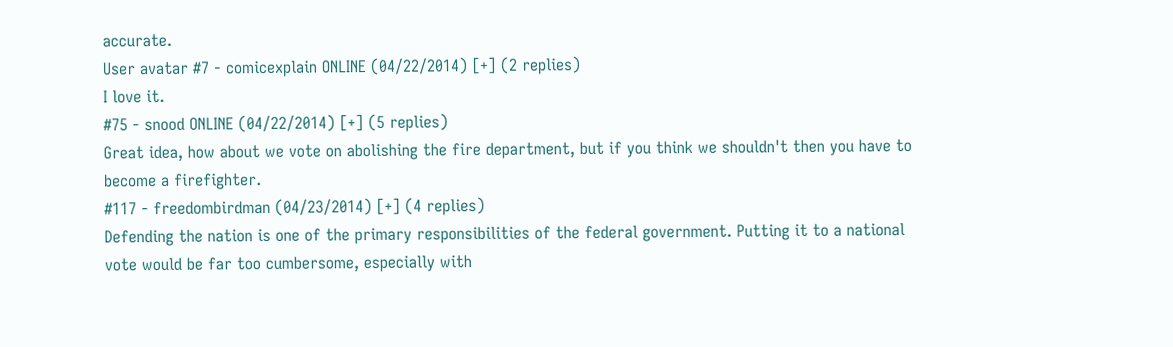accurate.
User avatar #7 - comicexplain ONLINE (04/22/2014) [+] (2 replies)
I love it.
#75 - snood ONLINE (04/22/2014) [+] (5 replies)
Great idea, how about we vote on abolishing the fire department, but if you think we shouldn't then you have to become a firefighter.
#117 - freedombirdman (04/23/2014) [+] (4 replies)
Defending the nation is one of the primary responsibilities of the federal government. Putting it to a national vote would be far too cumbersome, especially with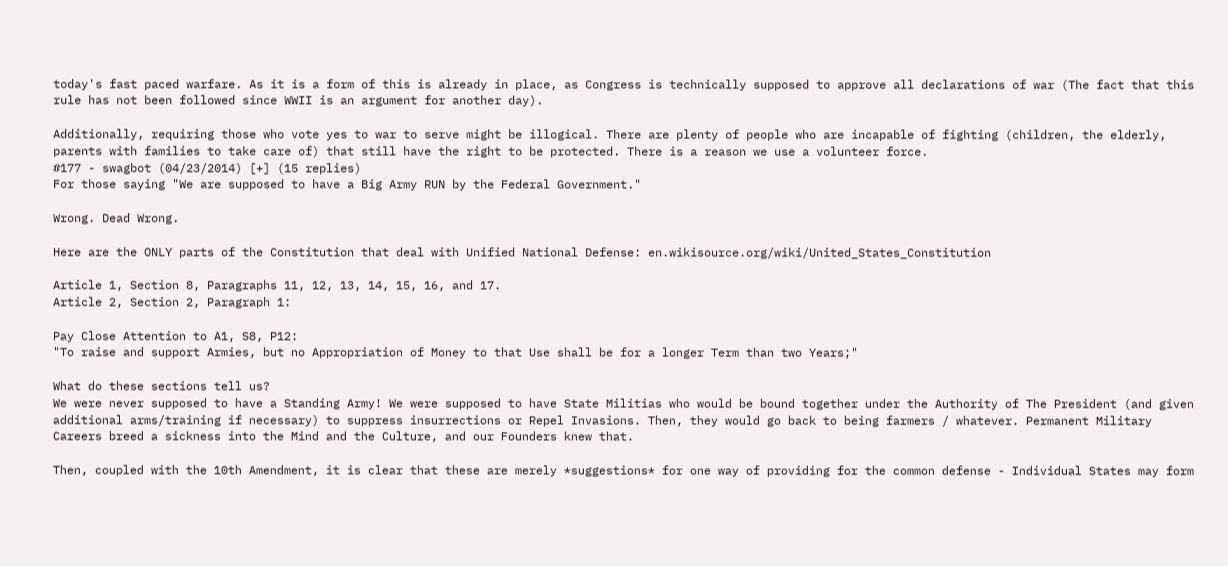today's fast paced warfare. As it is a form of this is already in place, as Congress is technically supposed to approve all declarations of war (The fact that this rule has not been followed since WWII is an argument for another day).

Additionally, requiring those who vote yes to war to serve might be illogical. There are plenty of people who are incapable of fighting (children, the elderly, parents with families to take care of) that still have the right to be protected. There is a reason we use a volunteer force.
#177 - swagbot (04/23/2014) [+] (15 replies)
For those saying "We are supposed to have a Big Army RUN by the Federal Government."

Wrong. Dead Wrong.

Here are the ONLY parts of the Constitution that deal with Unified National Defense: en.wikisource.org/wiki/United_States_Constitution

Article 1, Section 8, Paragraphs 11, 12, 13, 14, 15, 16, and 17.
Article 2, Section 2, Paragraph 1:

Pay Close Attention to A1, S8, P12:
"To raise and support Armies, but no Appropriation of Money to that Use shall be for a longer Term than two Years;"

What do these sections tell us?
We were never supposed to have a Standing Army! We were supposed to have State Militias who would be bound together under the Authority of The President (and given additional arms/training if necessary) to suppress insurrections or Repel Invasions. Then, they would go back to being farmers / whatever. Permanent Military Careers breed a sickness into the Mind and the Culture, and our Founders knew that.

Then, coupled with the 10th Amendment, it is clear that these are merely *suggestions* for one way of providing for the common defense - Individual States may form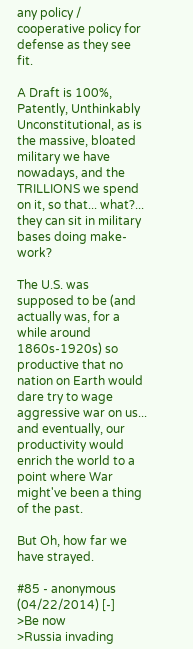any policy / cooperative policy for defense as they see fit.

A Draft is 100%, Patently, Unthinkably Unconstitutional, as is the massive, bloated military we have nowadays, and the TRILLIONS we spend on it, so that... what?... they can sit in military bases doing make-work?

The U.S. was supposed to be (and actually was, for a while around 1860s-1920s) so productive that no nation on Earth would dare try to wage aggressive war on us... and eventually, our productivity would enrich the world to a point where War might've been a thing of the past.

But Oh, how far we have strayed.

#85 - anonymous (04/22/2014) [-]
>Be now
>Russia invading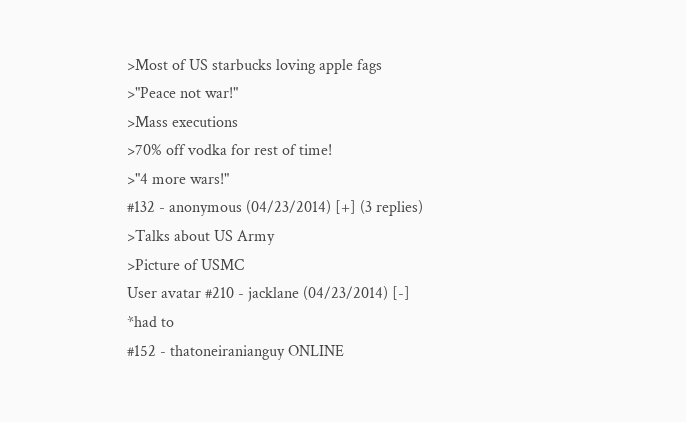>Most of US starbucks loving apple fags
>"Peace not war!"
>Mass executions
>70% off vodka for rest of time!
>"4 more wars!"
#132 - anonymous (04/23/2014) [+] (3 replies)
>Talks about US Army
>Picture of USMC
User avatar #210 - jacklane (04/23/2014) [-]
*had to
#152 - thatoneiranianguy ONLINE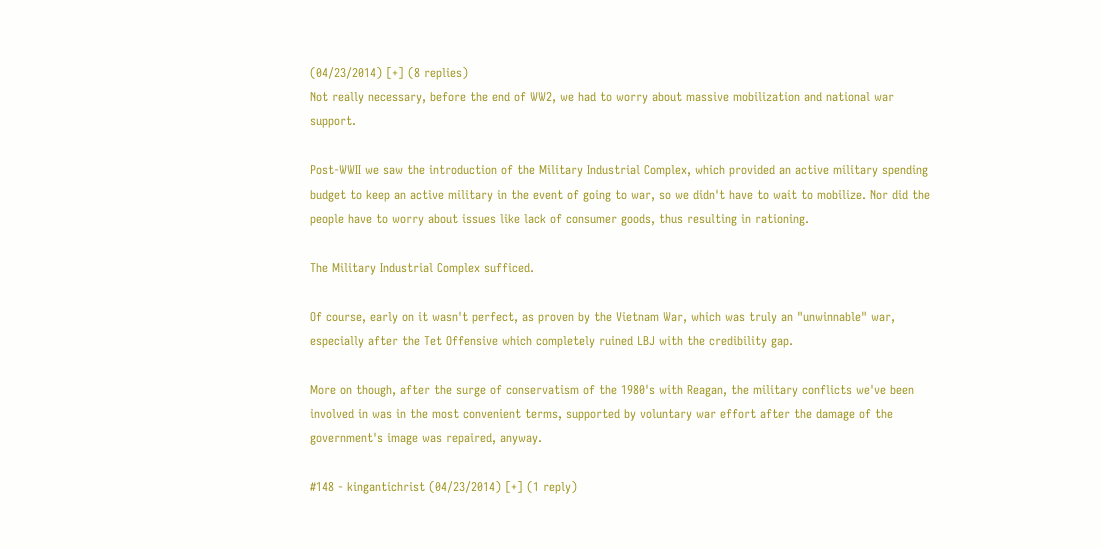(04/23/2014) [+] (8 replies)
Not really necessary, before the end of WW2, we had to worry about massive mobilization and national war support.

Post-WWII we saw the introduction of the Military Industrial Complex, which provided an active military spending budget to keep an active military in the event of going to war, so we didn't have to wait to mobilize. Nor did the people have to worry about issues like lack of consumer goods, thus resulting in rationing.

The Military Industrial Complex sufficed.

Of course, early on it wasn't perfect, as proven by the Vietnam War, which was truly an "unwinnable" war, especially after the Tet Offensive which completely ruined LBJ with the credibility gap.

More on though, after the surge of conservatism of the 1980's with Reagan, the military conflicts we've been involved in was in the most convenient terms, supported by voluntary war effort after the damage of the government's image was repaired, anyway.

#148 - kingantichrist (04/23/2014) [+] (1 reply)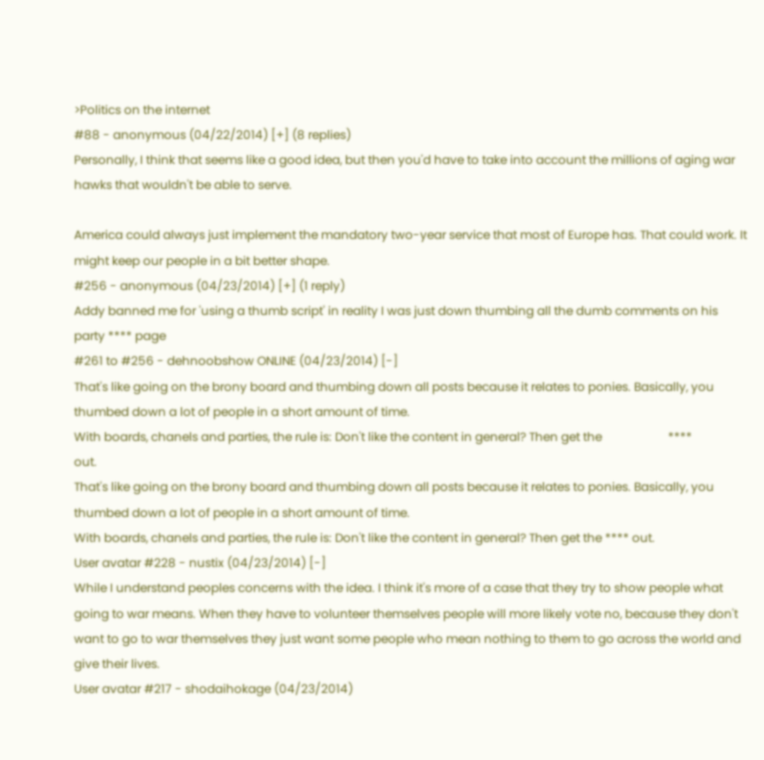>Politics on the internet
#88 - anonymous (04/22/2014) [+] (8 replies)
Personally, I think that seems like a good idea, but then you'd have to take into account the millions of aging war hawks that wouldn't be able to serve.

America could always just implement the mandatory two-year service that most of Europe has. That could work. It might keep our people in a bit better shape.
#256 - anonymous (04/23/2014) [+] (1 reply)
Addy banned me for 'using a thumb script' in reality I was just down thumbing all the dumb comments on his party **** page
#261 to #256 - dehnoobshow ONLINE (04/23/2014) [-]
That's like going on the brony board and thumbing down all posts because it relates to ponies. Basically, you thumbed down a lot of people in a short amount of time.
With boards, chanels and parties, the rule is: Don't like the content in general? Then get the                      ****                     out.
That's like going on the brony board and thumbing down all posts because it relates to ponies. Basically, you thumbed down a lot of people in a short amount of time.
With boards, chanels and parties, the rule is: Don't like the content in general? Then get the **** out.
User avatar #228 - nustix (04/23/2014) [-]
While I understand peoples concerns with the idea. I think it's more of a case that they try to show people what going to war means. When they have to volunteer themselves people will more likely vote no, because they don't want to go to war themselves they just want some people who mean nothing to them to go across the world and give their lives.
User avatar #217 - shodaihokage (04/23/2014)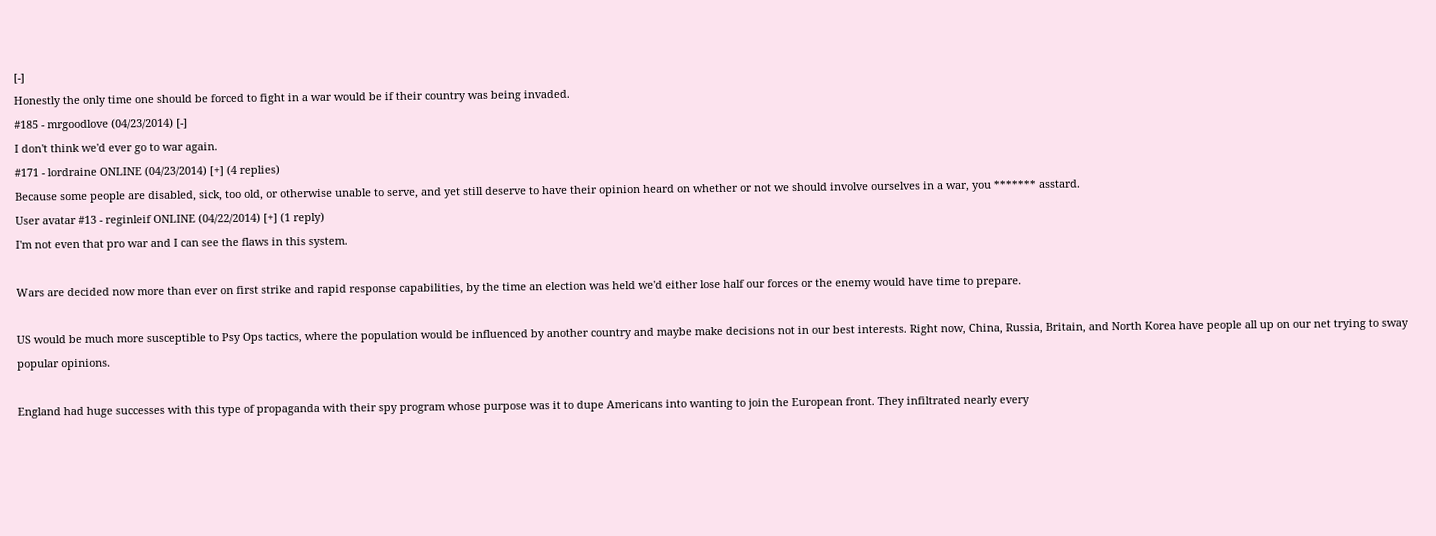[-]
Honestly the only time one should be forced to fight in a war would be if their country was being invaded.
#185 - mrgoodlove (04/23/2014) [-]
I don't think we'd ever go to war again.
#171 - lordraine ONLINE (04/23/2014) [+] (4 replies)
Because some people are disabled, sick, too old, or otherwise unable to serve, and yet still deserve to have their opinion heard on whether or not we should involve ourselves in a war, you ******* asstard.
User avatar #13 - reginleif ONLINE (04/22/2014) [+] (1 reply)
I'm not even that pro war and I can see the flaws in this system.

Wars are decided now more than ever on first strike and rapid response capabilities, by the time an election was held we'd either lose half our forces or the enemy would have time to prepare.

US would be much more susceptible to Psy Ops tactics, where the population would be influenced by another country and maybe make decisions not in our best interests. Right now, China, Russia, Britain, and North Korea have people all up on our net trying to sway popular opinions.

England had huge successes with this type of propaganda with their spy program whose purpose was it to dupe Americans into wanting to join the European front. They infiltrated nearly every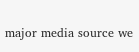major media source we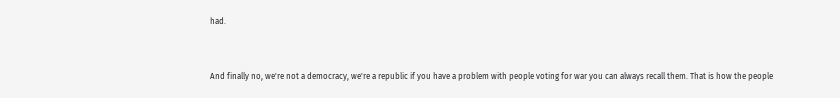had.


And finally no, we're not a democracy, we're a republic if you have a problem with people voting for war you can always recall them. That is how the people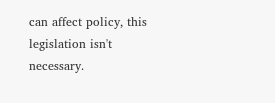can affect policy, this legislation isn't necessary.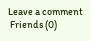Leave a comment
 Friends (0)